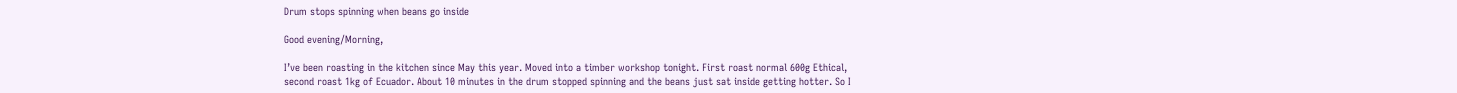Drum stops spinning when beans go inside

Good evening/Morning,

I’ve been roasting in the kitchen since May this year. Moved into a timber workshop tonight. First roast normal 600g Ethical, second roast 1kg of Ecuador. About 10 minutes in the drum stopped spinning and the beans just sat inside getting hotter. So I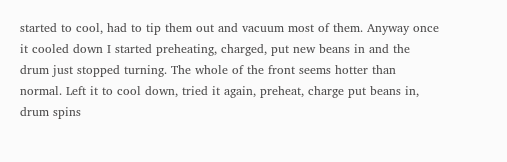started to cool, had to tip them out and vacuum most of them. Anyway once it cooled down I started preheating, charged, put new beans in and the drum just stopped turning. The whole of the front seems hotter than normal. Left it to cool down, tried it again, preheat, charge put beans in, drum spins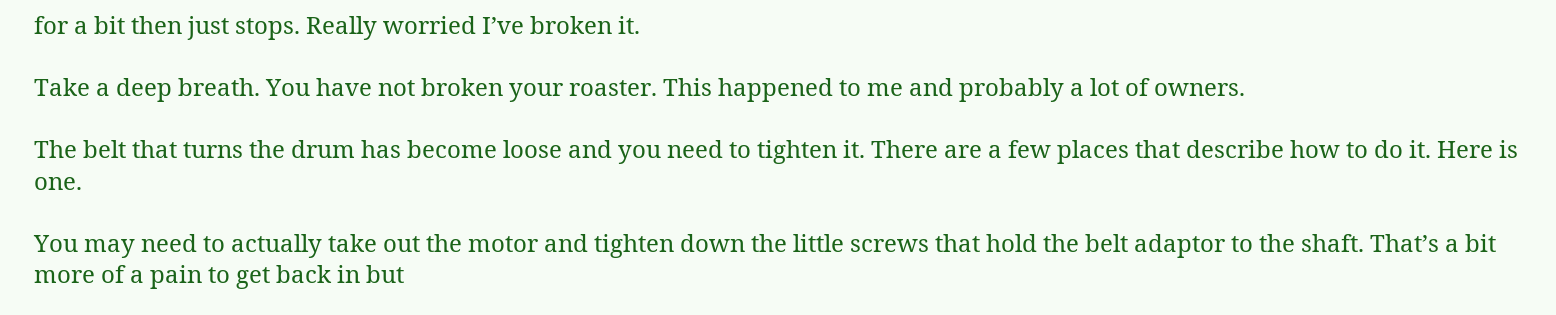for a bit then just stops. Really worried I’ve broken it.

Take a deep breath. You have not broken your roaster. This happened to me and probably a lot of owners.

The belt that turns the drum has become loose and you need to tighten it. There are a few places that describe how to do it. Here is one.

You may need to actually take out the motor and tighten down the little screws that hold the belt adaptor to the shaft. That’s a bit more of a pain to get back in but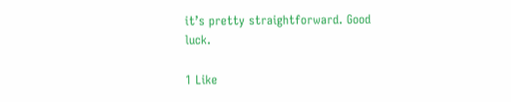it’s pretty straightforward. Good luck.

1 Like